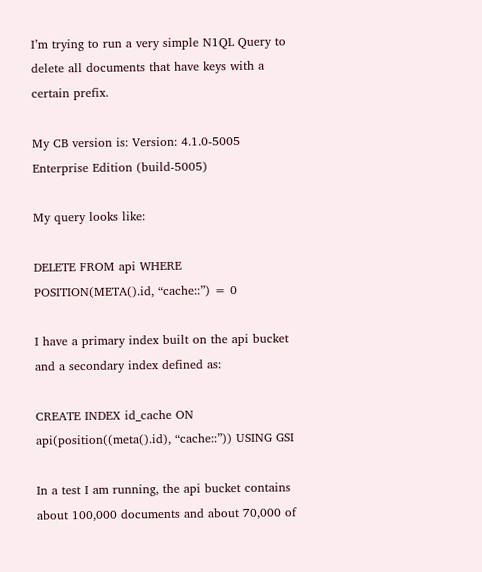I’m trying to run a very simple N1QL Query to delete all documents that have keys with a certain prefix.

My CB version is: Version: 4.1.0-5005 Enterprise Edition (build-5005)

My query looks like:

DELETE FROM api WHERE POSITION(META().id, “cache::”) = 0

I have a primary index built on the api bucket and a secondary index defined as:

CREATE INDEX id_cache ON api(position((meta().id), “cache::”)) USING GSI

In a test I am running, the api bucket contains about 100,000 documents and about 70,000 of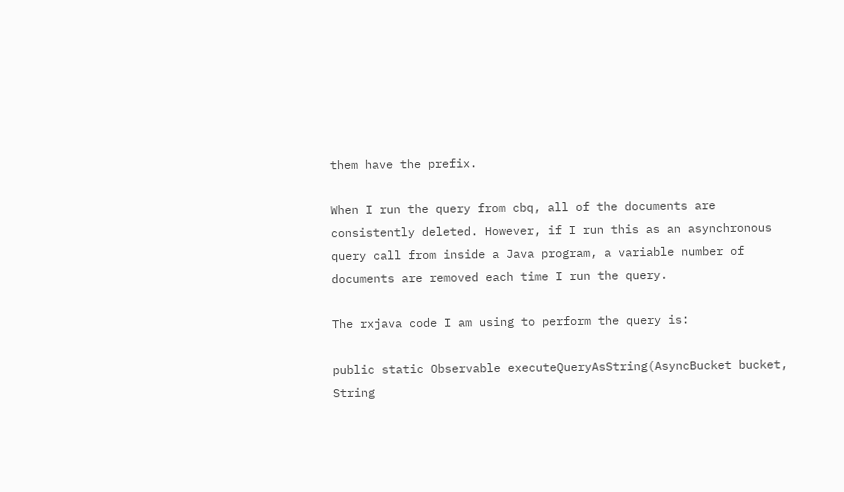them have the prefix.

When I run the query from cbq, all of the documents are consistently deleted. However, if I run this as an asynchronous query call from inside a Java program, a variable number of documents are removed each time I run the query.

The rxjava code I am using to perform the query is:

public static Observable executeQueryAsString(AsyncBucket bucket, String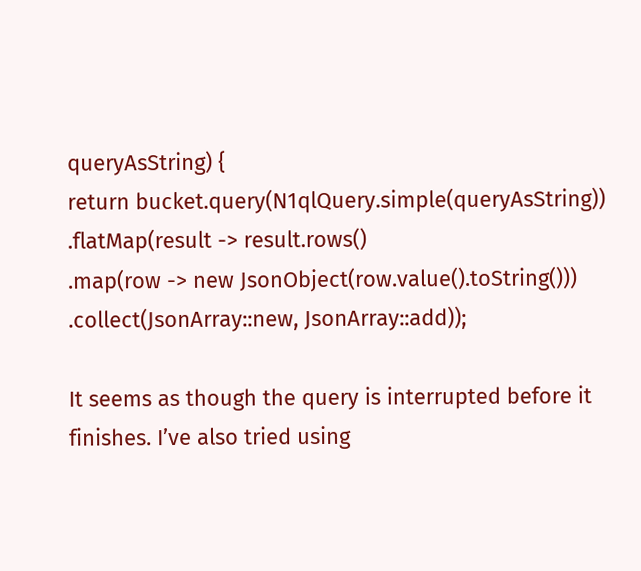queryAsString) {
return bucket.query(N1qlQuery.simple(queryAsString))
.flatMap(result -> result.rows()
.map(row -> new JsonObject(row.value().toString()))
.collect(JsonArray::new, JsonArray::add));

It seems as though the query is interrupted before it finishes. I’ve also tried using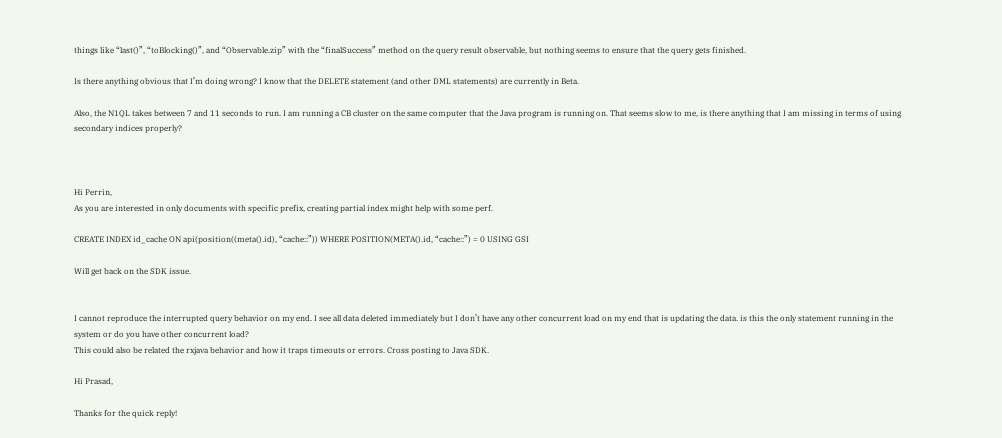things like “last()”, “toBlocking()”, and “Observable.zip” with the “finalSuccess” method on the query result observable, but nothing seems to ensure that the query gets finished.

Is there anything obvious that I’m doing wrong? I know that the DELETE statement (and other DML statements) are currently in Beta.

Also, the N1QL takes between 7 and 11 seconds to run. I am running a CB cluster on the same computer that the Java program is running on. That seems slow to me, is there anything that I am missing in terms of using secondary indices properly?



Hi Perrin,
As you are interested in only documents with specific prefix, creating partial index might help with some perf.

CREATE INDEX id_cache ON api(position((meta().id), “cache::”)) WHERE POSITION(META().id, “cache::”) = 0 USING GSI

Will get back on the SDK issue.


I cannot reproduce the interrupted query behavior on my end. I see all data deleted immediately but I don’t have any other concurrent load on my end that is updating the data. is this the only statement running in the system or do you have other concurrent load?
This could also be related the rxjava behavior and how it traps timeouts or errors. Cross posting to Java SDK.

Hi Prasad,

Thanks for the quick reply!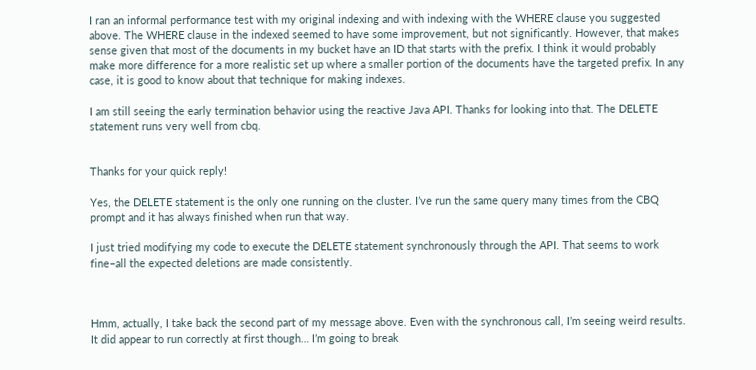I ran an informal performance test with my original indexing and with indexing with the WHERE clause you suggested above. The WHERE clause in the indexed seemed to have some improvement, but not significantly. However, that makes sense given that most of the documents in my bucket have an ID that starts with the prefix. I think it would probably make more difference for a more realistic set up where a smaller portion of the documents have the targeted prefix. In any case, it is good to know about that technique for making indexes.

I am still seeing the early termination behavior using the reactive Java API. Thanks for looking into that. The DELETE statement runs very well from cbq.


Thanks for your quick reply!

Yes, the DELETE statement is the only one running on the cluster. I’ve run the same query many times from the CBQ prompt and it has always finished when run that way.

I just tried modifying my code to execute the DELETE statement synchronously through the API. That seems to work fine–all the expected deletions are made consistently.



Hmm, actually, I take back the second part of my message above. Even with the synchronous call, I’m seeing weird results. It did appear to run correctly at first though… I’m going to break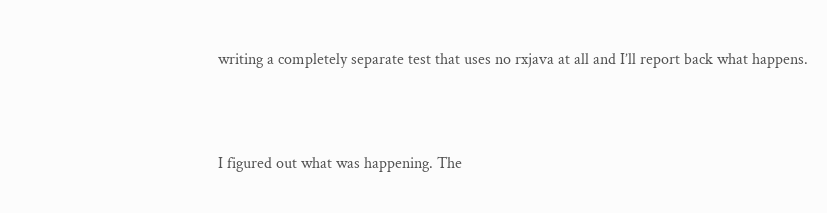writing a completely separate test that uses no rxjava at all and I’ll report back what happens.



I figured out what was happening. The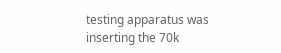testing apparatus was inserting the 70k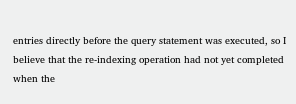entries directly before the query statement was executed, so I believe that the re-indexing operation had not yet completed when the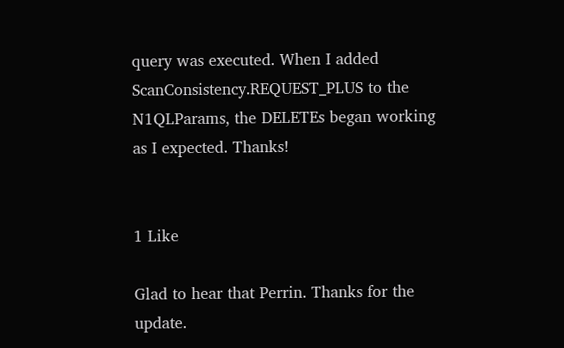query was executed. When I added ScanConsistency.REQUEST_PLUS to the N1QLParams, the DELETEs began working as I expected. Thanks!


1 Like

Glad to hear that Perrin. Thanks for the update.